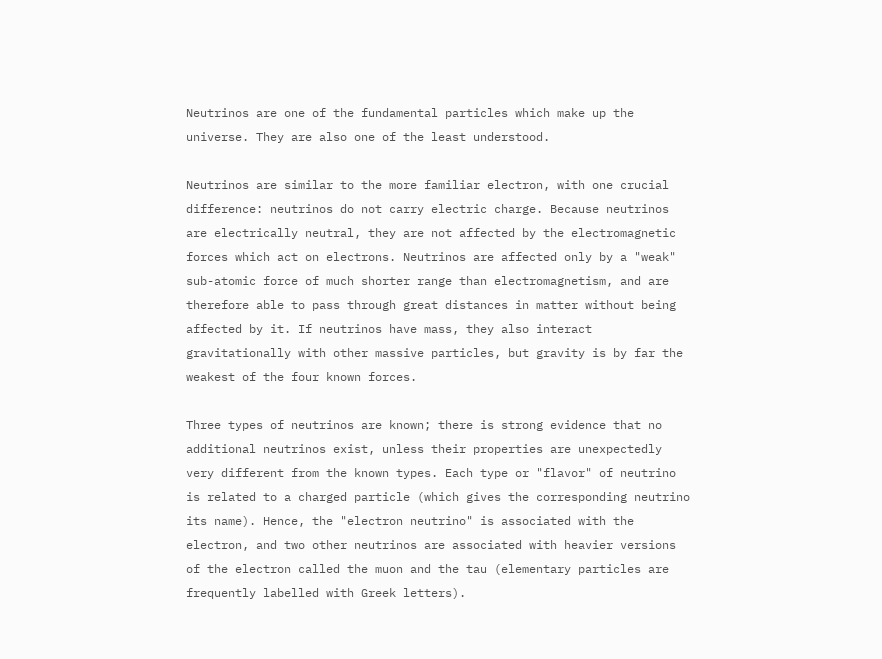Neutrinos are one of the fundamental particles which make up the universe. They are also one of the least understood.

Neutrinos are similar to the more familiar electron, with one crucial difference: neutrinos do not carry electric charge. Because neutrinos are electrically neutral, they are not affected by the electromagnetic forces which act on electrons. Neutrinos are affected only by a "weak" sub-atomic force of much shorter range than electromagnetism, and are therefore able to pass through great distances in matter without being affected by it. If neutrinos have mass, they also interact gravitationally with other massive particles, but gravity is by far the weakest of the four known forces.

Three types of neutrinos are known; there is strong evidence that no additional neutrinos exist, unless their properties are unexpectedly very different from the known types. Each type or "flavor" of neutrino is related to a charged particle (which gives the corresponding neutrino its name). Hence, the "electron neutrino" is associated with the electron, and two other neutrinos are associated with heavier versions of the electron called the muon and the tau (elementary particles are frequently labelled with Greek letters).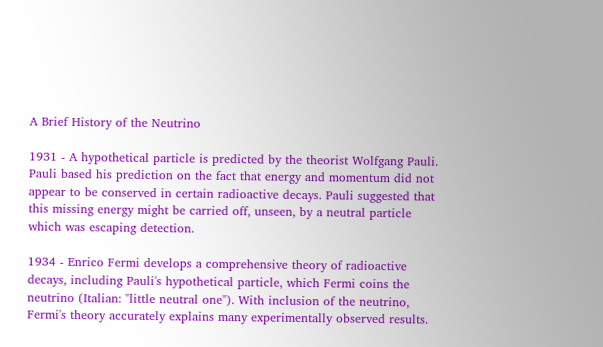A Brief History of the Neutrino

1931 - A hypothetical particle is predicted by the theorist Wolfgang Pauli. Pauli based his prediction on the fact that energy and momentum did not appear to be conserved in certain radioactive decays. Pauli suggested that this missing energy might be carried off, unseen, by a neutral particle which was escaping detection.

1934 - Enrico Fermi develops a comprehensive theory of radioactive decays, including Pauli's hypothetical particle, which Fermi coins the neutrino (Italian: "little neutral one"). With inclusion of the neutrino, Fermi's theory accurately explains many experimentally observed results.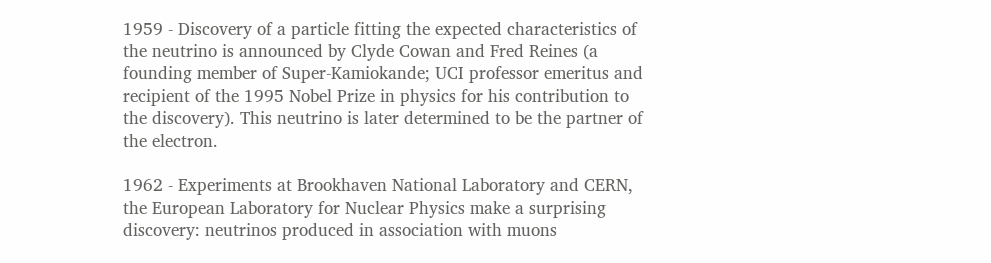1959 - Discovery of a particle fitting the expected characteristics of the neutrino is announced by Clyde Cowan and Fred Reines (a founding member of Super-Kamiokande; UCI professor emeritus and recipient of the 1995 Nobel Prize in physics for his contribution to the discovery). This neutrino is later determined to be the partner of the electron.

1962 - Experiments at Brookhaven National Laboratory and CERN, the European Laboratory for Nuclear Physics make a surprising discovery: neutrinos produced in association with muons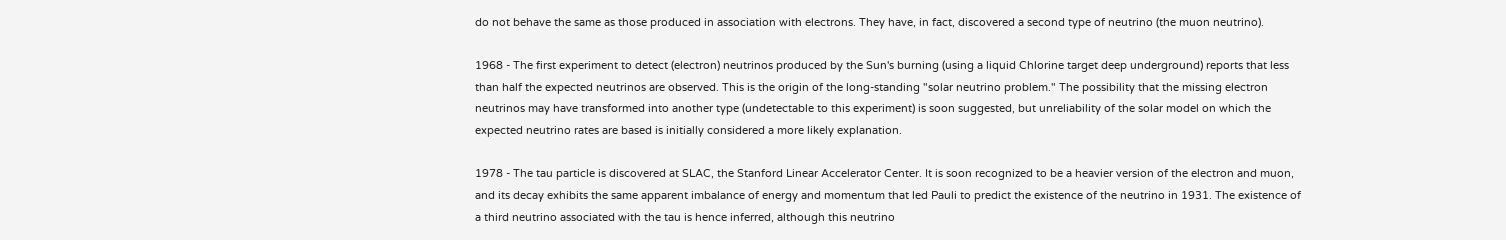do not behave the same as those produced in association with electrons. They have, in fact, discovered a second type of neutrino (the muon neutrino).

1968 - The first experiment to detect (electron) neutrinos produced by the Sun's burning (using a liquid Chlorine target deep underground) reports that less than half the expected neutrinos are observed. This is the origin of the long-standing "solar neutrino problem." The possibility that the missing electron neutrinos may have transformed into another type (undetectable to this experiment) is soon suggested, but unreliability of the solar model on which the expected neutrino rates are based is initially considered a more likely explanation.

1978 - The tau particle is discovered at SLAC, the Stanford Linear Accelerator Center. It is soon recognized to be a heavier version of the electron and muon, and its decay exhibits the same apparent imbalance of energy and momentum that led Pauli to predict the existence of the neutrino in 1931. The existence of a third neutrino associated with the tau is hence inferred, although this neutrino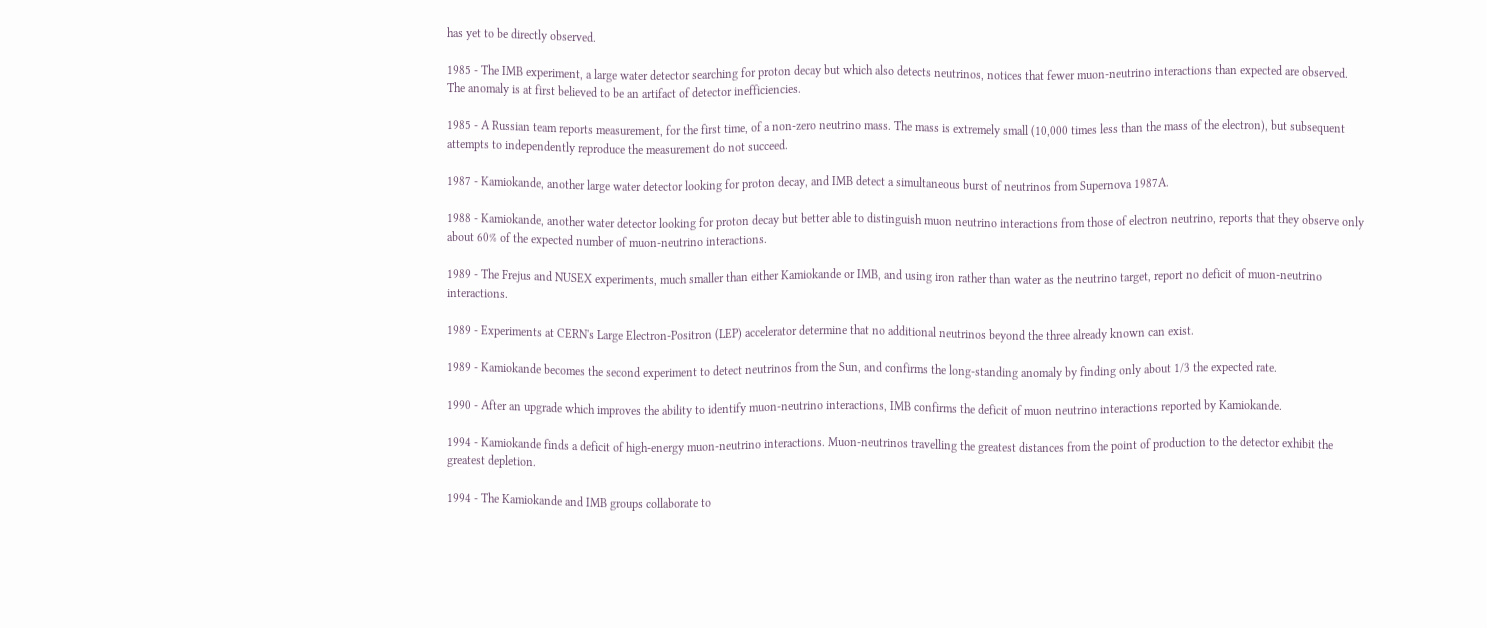has yet to be directly observed.

1985 - The IMB experiment, a large water detector searching for proton decay but which also detects neutrinos, notices that fewer muon-neutrino interactions than expected are observed. The anomaly is at first believed to be an artifact of detector inefficiencies.

1985 - A Russian team reports measurement, for the first time, of a non-zero neutrino mass. The mass is extremely small (10,000 times less than the mass of the electron), but subsequent attempts to independently reproduce the measurement do not succeed.

1987 - Kamiokande, another large water detector looking for proton decay, and IMB detect a simultaneous burst of neutrinos from Supernova 1987A.

1988 - Kamiokande, another water detector looking for proton decay but better able to distinguish muon neutrino interactions from those of electron neutrino, reports that they observe only about 60% of the expected number of muon-neutrino interactions.

1989 - The Frejus and NUSEX experiments, much smaller than either Kamiokande or IMB, and using iron rather than water as the neutrino target, report no deficit of muon-neutrino interactions.

1989 - Experiments at CERN's Large Electron-Positron (LEP) accelerator determine that no additional neutrinos beyond the three already known can exist.

1989 - Kamiokande becomes the second experiment to detect neutrinos from the Sun, and confirms the long-standing anomaly by finding only about 1/3 the expected rate.

1990 - After an upgrade which improves the ability to identify muon-neutrino interactions, IMB confirms the deficit of muon neutrino interactions reported by Kamiokande.

1994 - Kamiokande finds a deficit of high-energy muon-neutrino interactions. Muon-neutrinos travelling the greatest distances from the point of production to the detector exhibit the greatest depletion.

1994 - The Kamiokande and IMB groups collaborate to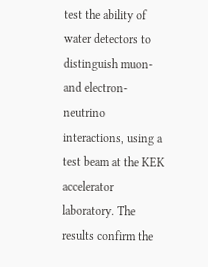test the ability of water detectors to distinguish muon- and electron-neutrino interactions, using a test beam at the KEK accelerator laboratory. The results confirm the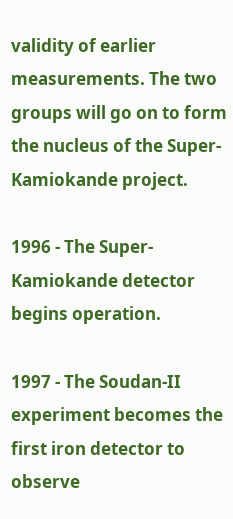validity of earlier measurements. The two groups will go on to form the nucleus of the Super-Kamiokande project.

1996 - The Super-Kamiokande detector begins operation.

1997 - The Soudan-II experiment becomes the first iron detector to observe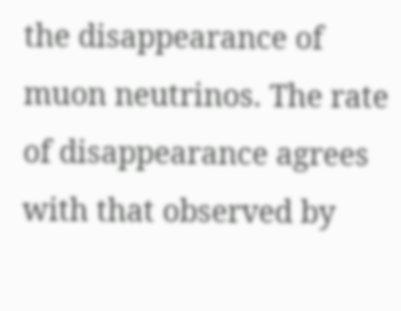the disappearance of muon neutrinos. The rate of disappearance agrees with that observed by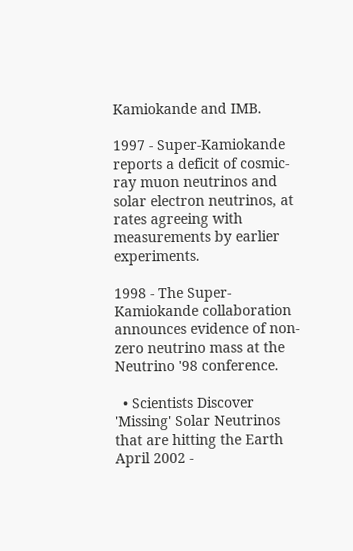Kamiokande and IMB.

1997 - Super-Kamiokande reports a deficit of cosmic-ray muon neutrinos and solar electron neutrinos, at rates agreeing with measurements by earlier experiments.

1998 - The Super-Kamiokande collaboration announces evidence of non-zero neutrino mass at the Neutrino '98 conference.

  • Scientists Discover 'Missing' Solar Neutrinos that are hitting the Earth April 2002 -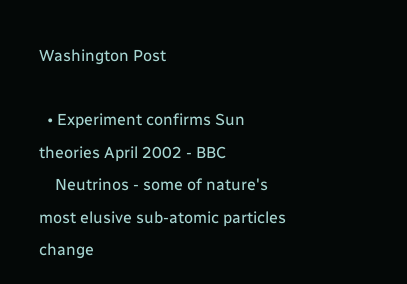Washington Post

  • Experiment confirms Sun theories April 2002 - BBC
    Neutrinos - some of nature's most elusive sub-atomic particles change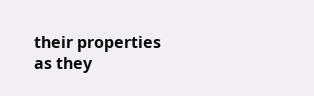their properties as they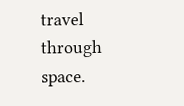travel through space.